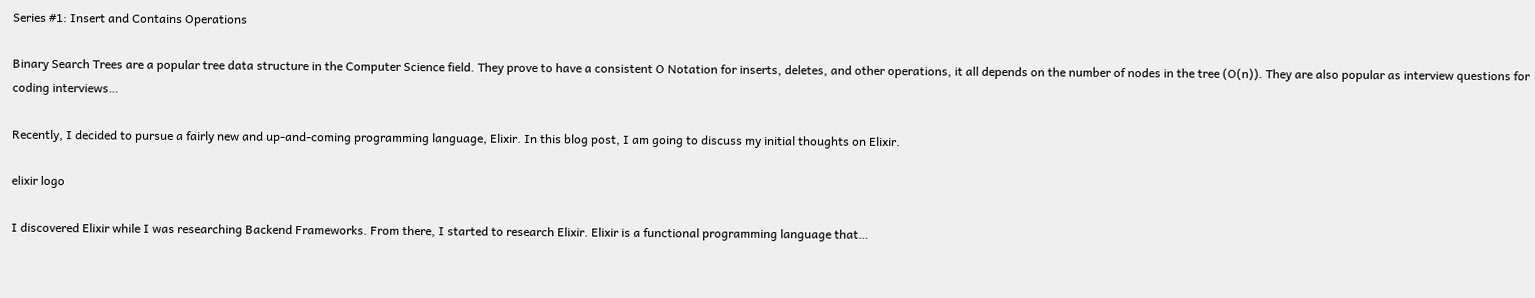Series #1: Insert and Contains Operations

Binary Search Trees are a popular tree data structure in the Computer Science field. They prove to have a consistent O Notation for inserts, deletes, and other operations, it all depends on the number of nodes in the tree (O(n)). They are also popular as interview questions for coding interviews…

Recently, I decided to pursue a fairly new and up-and-coming programming language, Elixir. In this blog post, I am going to discuss my initial thoughts on Elixir.

elixir logo

I discovered Elixir while I was researching Backend Frameworks. From there, I started to research Elixir. Elixir is a functional programming language that…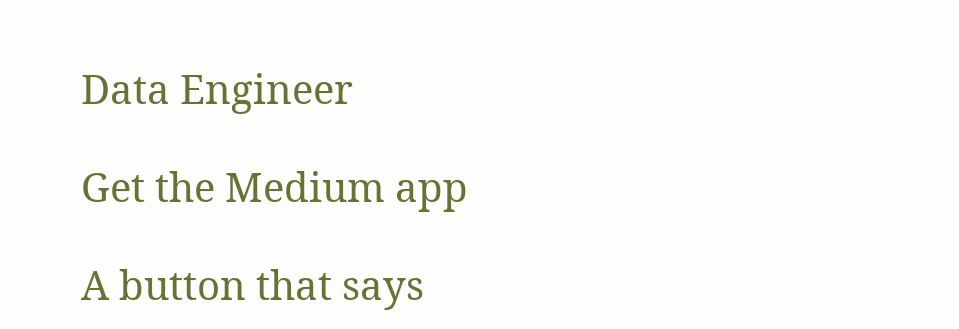Data Engineer

Get the Medium app

A button that says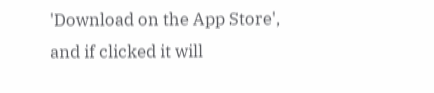'Download on the App Store', and if clicked it will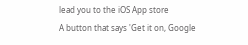lead you to the iOS App store
A button that says 'Get it on, Google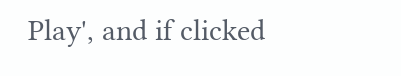Play', and if clicked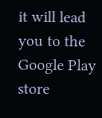it will lead you to the Google Play store